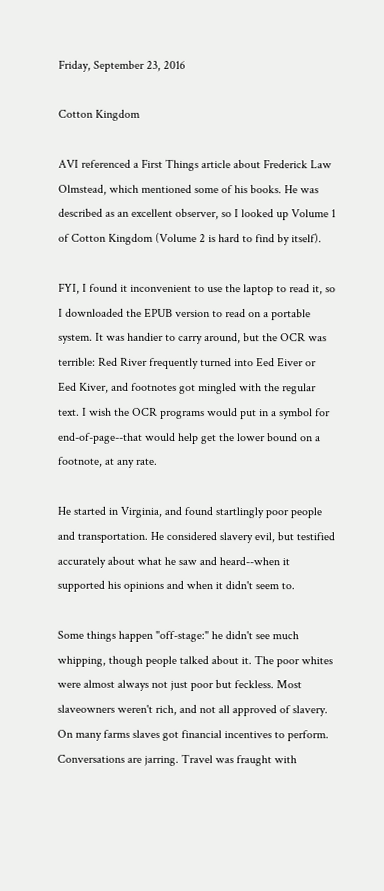Friday, September 23, 2016

Cotton Kingdom

AVI referenced a First Things article about Frederick Law Olmstead, which mentioned some of his books. He was described as an excellent observer, so I looked up Volume 1 of Cotton Kingdom (Volume 2 is hard to find by itself).

FYI, I found it inconvenient to use the laptop to read it, so I downloaded the EPUB version to read on a portable system. It was handier to carry around, but the OCR was terrible: Red River frequently turned into Eed Eiver or Eed Kiver, and footnotes got mingled with the regular text. I wish the OCR programs would put in a symbol for end-of-page--that would help get the lower bound on a footnote, at any rate.

He started in Virginia, and found startlingly poor people and transportation. He considered slavery evil, but testified accurately about what he saw and heard--when it supported his opinions and when it didn't seem to.

Some things happen "off-stage:" he didn't see much whipping, though people talked about it. The poor whites were almost always not just poor but feckless. Most slaveowners weren't rich, and not all approved of slavery. On many farms slaves got financial incentives to perform. Conversations are jarring. Travel was fraught with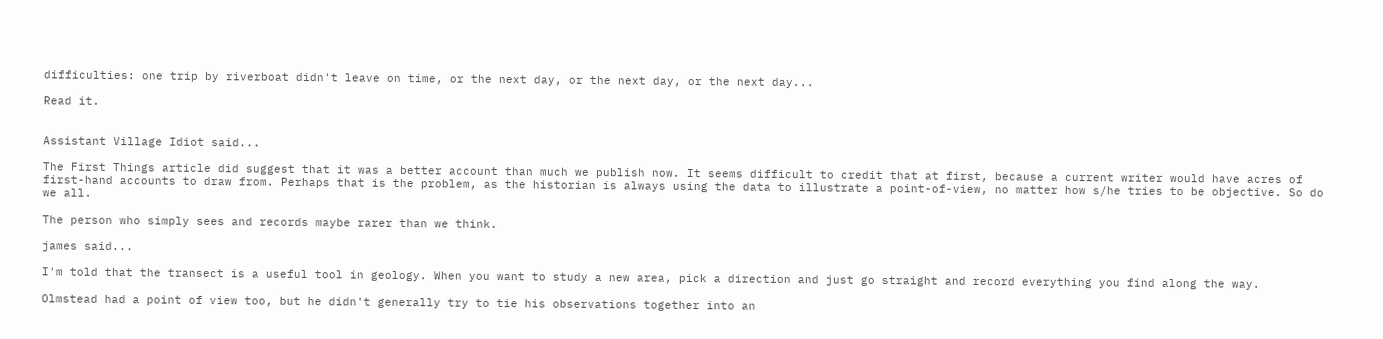difficulties: one trip by riverboat didn't leave on time, or the next day, or the next day, or the next day...

Read it.


Assistant Village Idiot said...

The First Things article did suggest that it was a better account than much we publish now. It seems difficult to credit that at first, because a current writer would have acres of first-hand accounts to draw from. Perhaps that is the problem, as the historian is always using the data to illustrate a point-of-view, no matter how s/he tries to be objective. So do we all.

The person who simply sees and records maybe rarer than we think.

james said...

I'm told that the transect is a useful tool in geology. When you want to study a new area, pick a direction and just go straight and record everything you find along the way.

Olmstead had a point of view too, but he didn't generally try to tie his observations together into an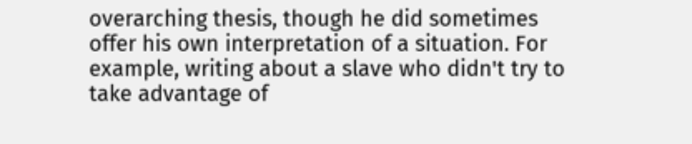overarching thesis, though he did sometimes offer his own interpretation of a situation. For example, writing about a slave who didn't try to take advantage of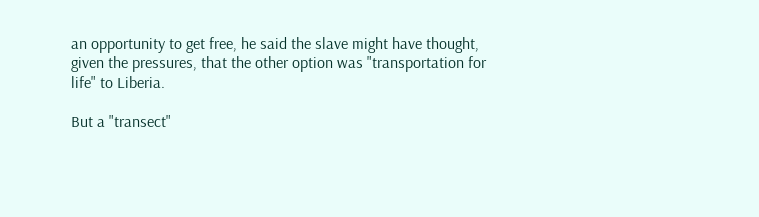an opportunity to get free, he said the slave might have thought, given the pressures, that the other option was "transportation for life" to Liberia.

But a "transect"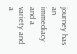journey has an immediacy and a variety and a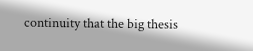continuity that the big thesis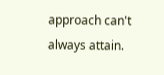approach can't always attain.